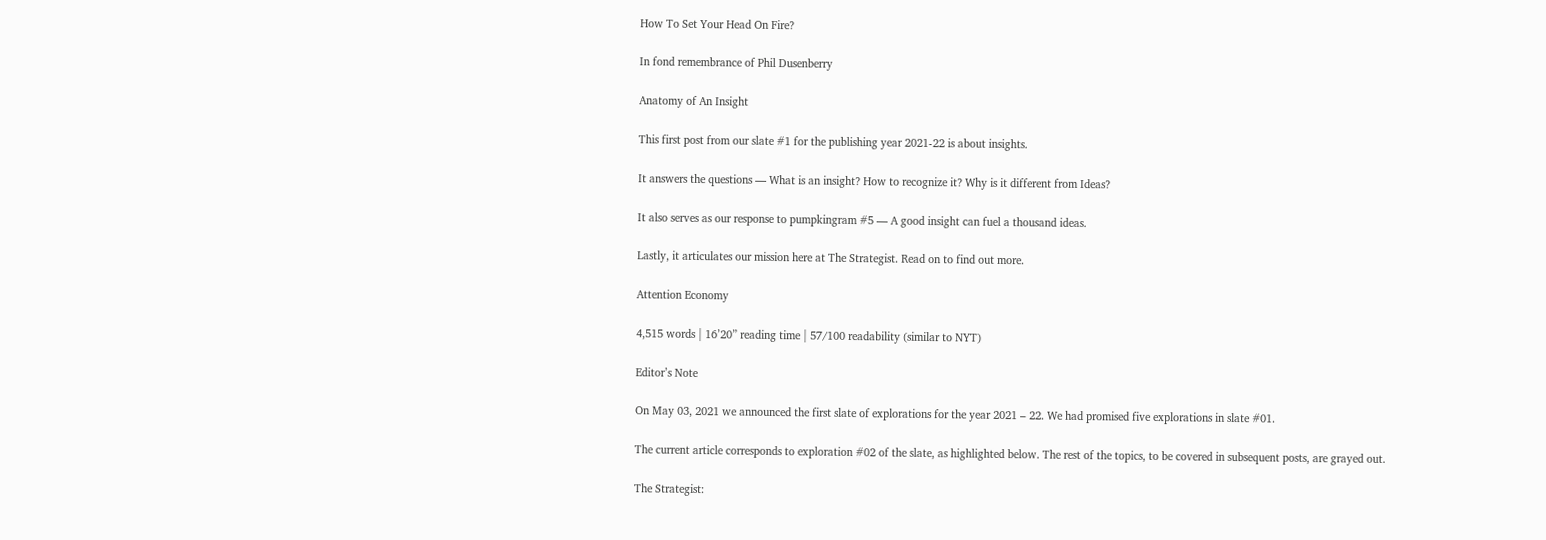How To Set Your Head On Fire?

In fond remembrance of Phil Dusenberry

Anatomy of An Insight

This first post from our slate #1 for the publishing year 2021-22 is about insights.

It answers the questions — What is an insight? How to recognize it? Why is it different from Ideas?

It also serves as our response to pumpkingram #5 — A good insight can fuel a thousand ideas.

Lastly, it articulates our mission here at The Strategist. Read on to find out more.

Attention Economy

4,515 words | 16’20” reading time | 57/100 readability (similar to NYT)

Editor’s Note

On May 03, 2021 we announced the first slate of explorations for the year 2021 – 22. We had promised five explorations in slate #01.

The current article corresponds to exploration #02 of the slate, as highlighted below. The rest of the topics, to be covered in subsequent posts, are grayed out.

The Strategist: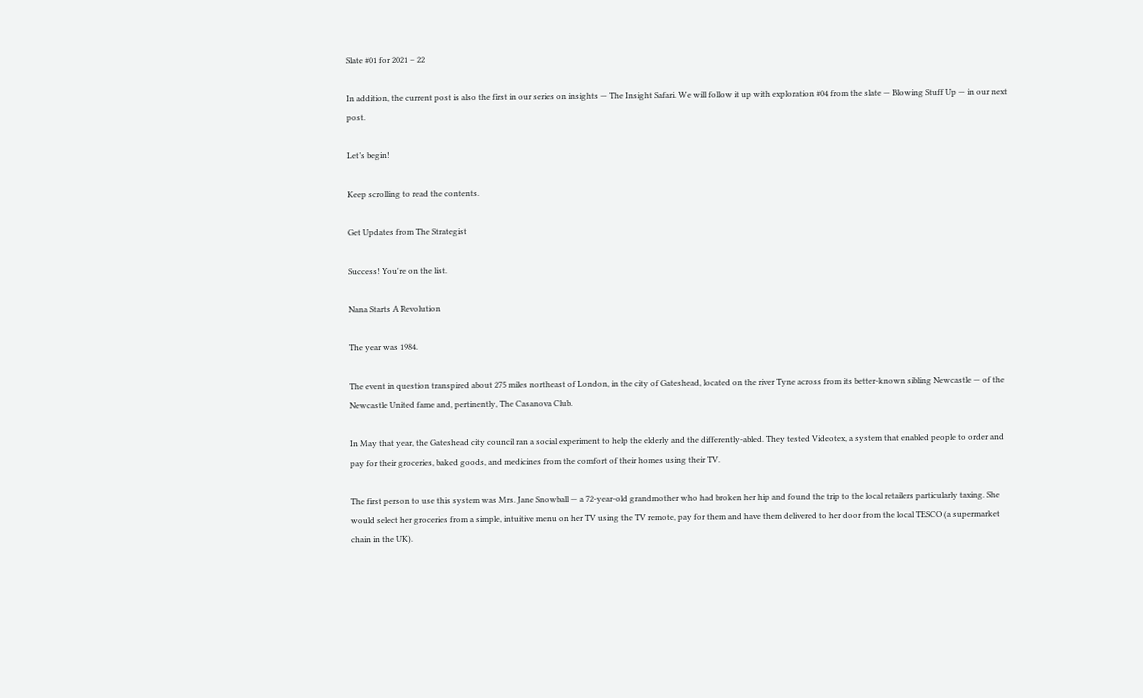Slate #01 for 2021 – 22

In addition, the current post is also the first in our series on insights — The Insight Safari. We will follow it up with exploration #04 from the slate — Blowing Stuff Up — in our next post.

Let’s begin!

Keep scrolling to read the contents.

Get Updates from The Strategist

Success! You're on the list.

Nana Starts A Revolution

The year was 1984.

The event in question transpired about 275 miles northeast of London, in the city of Gateshead, located on the river Tyne across from its better-known sibling Newcastle — of the Newcastle United fame and, pertinently, The Casanova Club.

In May that year, the Gateshead city council ran a social experiment to help the elderly and the differently-abled. They tested Videotex, a system that enabled people to order and pay for their groceries, baked goods, and medicines from the comfort of their homes using their TV.

The first person to use this system was Mrs. Jane Snowball — a 72-year-old grandmother who had broken her hip and found the trip to the local retailers particularly taxing. She would select her groceries from a simple, intuitive menu on her TV using the TV remote, pay for them and have them delivered to her door from the local TESCO (a supermarket chain in the UK).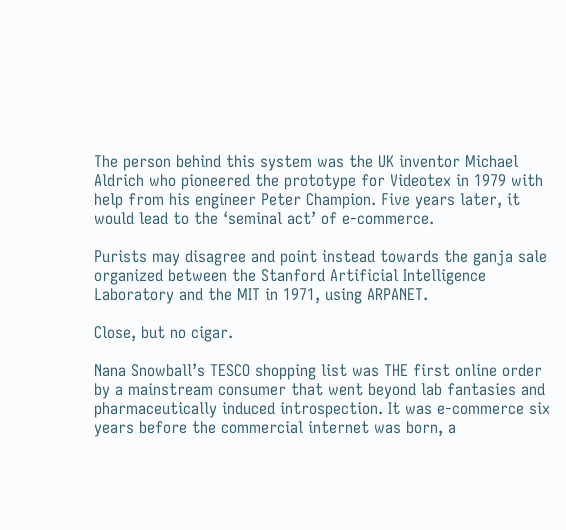The person behind this system was the UK inventor Michael Aldrich who pioneered the prototype for Videotex in 1979 with help from his engineer Peter Champion. Five years later, it would lead to the ‘seminal act’ of e-commerce.

Purists may disagree and point instead towards the ganja sale organized between the Stanford Artificial Intelligence Laboratory and the MIT in 1971, using ARPANET.

Close, but no cigar.

Nana Snowball’s TESCO shopping list was THE first online order by a mainstream consumer that went beyond lab fantasies and pharmaceutically induced introspection. It was e-commerce six years before the commercial internet was born, a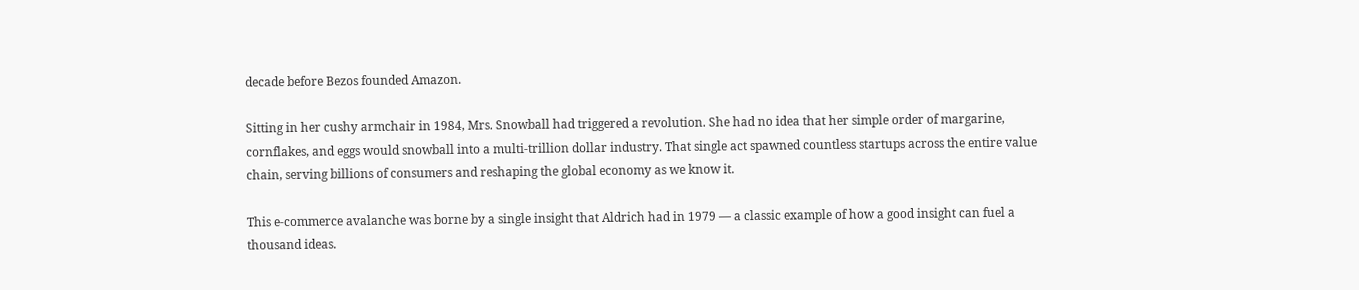decade before Bezos founded Amazon.

Sitting in her cushy armchair in 1984, Mrs. Snowball had triggered a revolution. She had no idea that her simple order of margarine, cornflakes, and eggs would snowball into a multi-trillion dollar industry. That single act spawned countless startups across the entire value chain, serving billions of consumers and reshaping the global economy as we know it.

This e-commerce avalanche was borne by a single insight that Aldrich had in 1979 — a classic example of how a good insight can fuel a thousand ideas.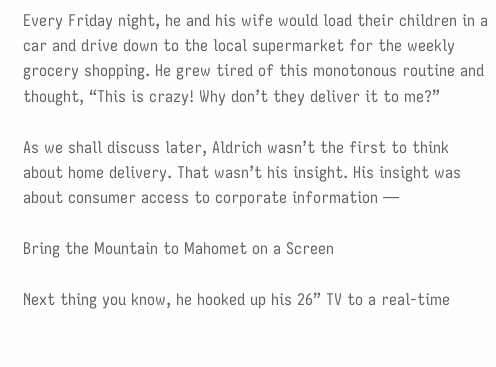Every Friday night, he and his wife would load their children in a car and drive down to the local supermarket for the weekly grocery shopping. He grew tired of this monotonous routine and thought, “This is crazy! Why don’t they deliver it to me?”

As we shall discuss later, Aldrich wasn’t the first to think about home delivery. That wasn’t his insight. His insight was about consumer access to corporate information —

Bring the Mountain to Mahomet on a Screen

Next thing you know, he hooked up his 26” TV to a real-time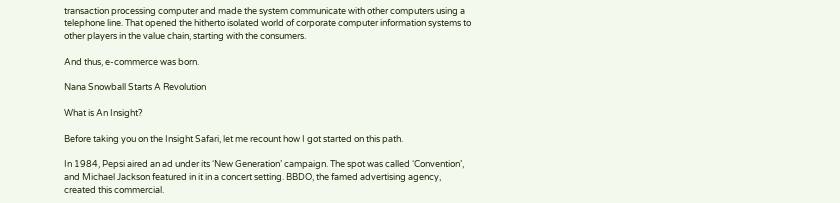transaction processing computer and made the system communicate with other computers using a telephone line. That opened the hitherto isolated world of corporate computer information systems to other players in the value chain, starting with the consumers.

And thus, e-commerce was born.

Nana Snowball Starts A Revolution

What is An Insight?

Before taking you on the Insight Safari, let me recount how I got started on this path.

In 1984, Pepsi aired an ad under its ‘New Generation’ campaign. The spot was called ‘Convention’, and Michael Jackson featured in it in a concert setting. BBDO, the famed advertising agency, created this commercial.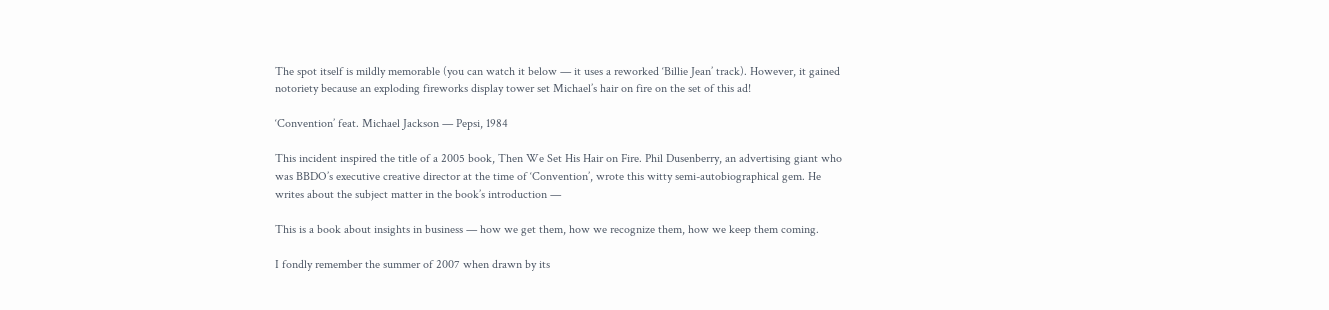The spot itself is mildly memorable (you can watch it below — it uses a reworked ‘Billie Jean’ track). However, it gained notoriety because an exploding fireworks display tower set Michael’s hair on fire on the set of this ad!

‘Convention’ feat. Michael Jackson — Pepsi, 1984

This incident inspired the title of a 2005 book, Then We Set His Hair on Fire. Phil Dusenberry, an advertising giant who was BBDO’s executive creative director at the time of ‘Convention’, wrote this witty semi-autobiographical gem. He writes about the subject matter in the book’s introduction —

This is a book about insights in business — how we get them, how we recognize them, how we keep them coming.

I fondly remember the summer of 2007 when drawn by its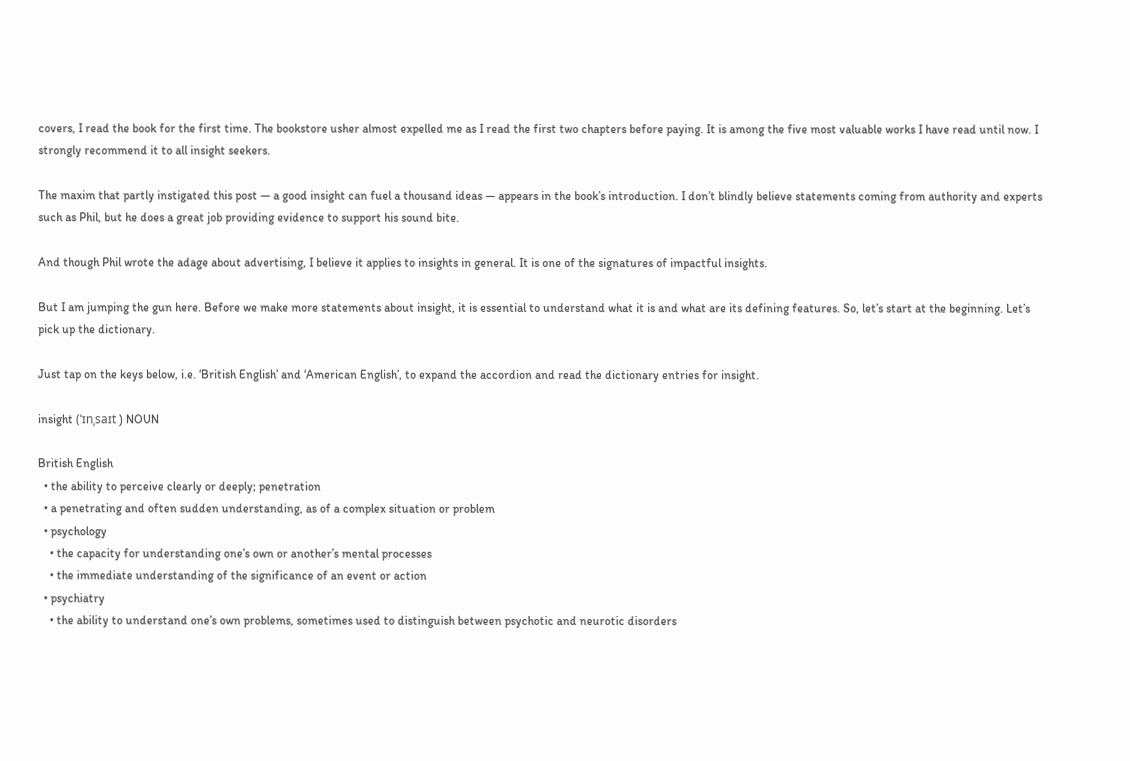covers, I read the book for the first time. The bookstore usher almost expelled me as I read the first two chapters before paying. It is among the five most valuable works I have read until now. I strongly recommend it to all insight seekers.

The maxim that partly instigated this post — a good insight can fuel a thousand ideas — appears in the book’s introduction. I don’t blindly believe statements coming from authority and experts such as Phil, but he does a great job providing evidence to support his sound bite.

And though Phil wrote the adage about advertising, I believe it applies to insights in general. It is one of the signatures of impactful insights.

But I am jumping the gun here. Before we make more statements about insight, it is essential to understand what it is and what are its defining features. So, let’s start at the beginning. Let’s pick up the dictionary.

Just tap on the keys below, i.e. ‘British English’ and ‘American English’, to expand the accordion and read the dictionary entries for insight.

insight (ˈɪnˌsaɪt ) NOUN

British English
  • the ability to perceive clearly or deeply; penetration
  • a penetrating and often sudden understanding, as of a complex situation or problem
  • psychology
    • the capacity for understanding one’s own or another’s mental processes
    • the immediate understanding of the significance of an event or action
  • psychiatry
    • the ability to understand one’s own problems, sometimes used to distinguish between psychotic and neurotic disorders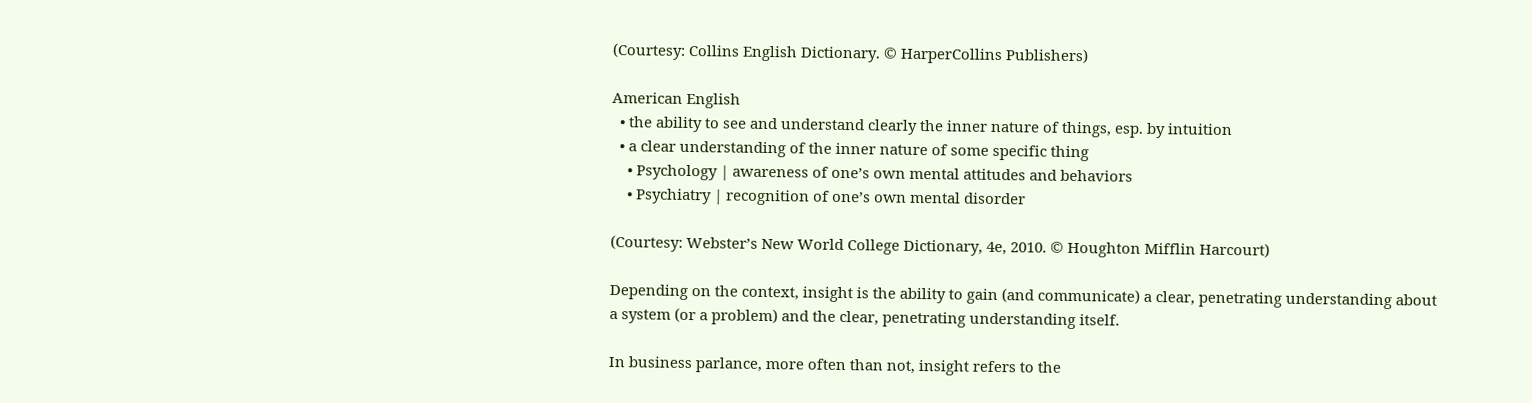(Courtesy: Collins English Dictionary. © HarperCollins Publishers)

American English
  • the ability to see and understand clearly the inner nature of things, esp. by intuition
  • a clear understanding of the inner nature of some specific thing
    • Psychology | awareness of one’s own mental attitudes and behaviors
    • Psychiatry | recognition of one’s own mental disorder

(Courtesy: Webster’s New World College Dictionary, 4e, 2010. © Houghton Mifflin Harcourt)

Depending on the context, insight is the ability to gain (and communicate) a clear, penetrating understanding about a system (or a problem) and the clear, penetrating understanding itself.

In business parlance, more often than not, insight refers to the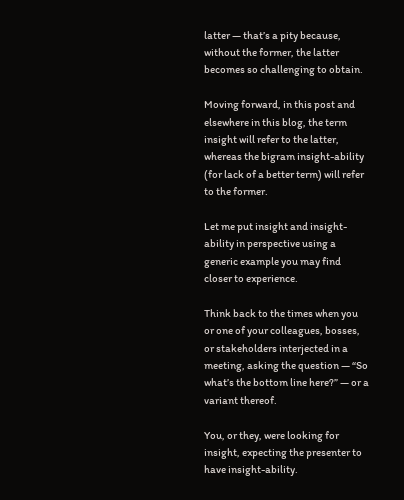latter — that’s a pity because, without the former, the latter becomes so challenging to obtain.

Moving forward, in this post and elsewhere in this blog, the term insight will refer to the latter, whereas the bigram insight-ability (for lack of a better term) will refer to the former.

Let me put insight and insight-ability in perspective using a generic example you may find closer to experience.

Think back to the times when you or one of your colleagues, bosses, or stakeholders interjected in a meeting, asking the question — “So what’s the bottom line here?” — or a variant thereof.

You, or they, were looking for insight, expecting the presenter to have insight-ability.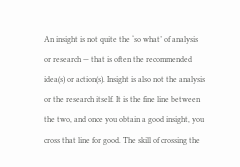An insight is not quite the ‘so what’ of analysis or research — that is often the recommended idea(s) or action(s). Insight is also not the analysis or the research itself. It is the fine line between the two, and once you obtain a good insight, you cross that line for good. The skill of crossing the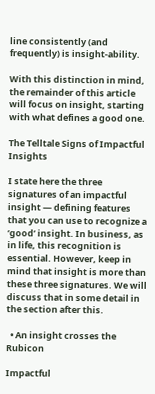line consistently (and frequently) is insight-ability.

With this distinction in mind, the remainder of this article will focus on insight, starting with what defines a good one.

The Telltale Signs of Impactful Insights

I state here the three signatures of an impactful insight — defining features that you can use to recognize a ‘good’ insight. In business, as in life, this recognition is essential. However, keep in mind that insight is more than these three signatures. We will discuss that in some detail in the section after this.

  • An insight crosses the Rubicon

Impactful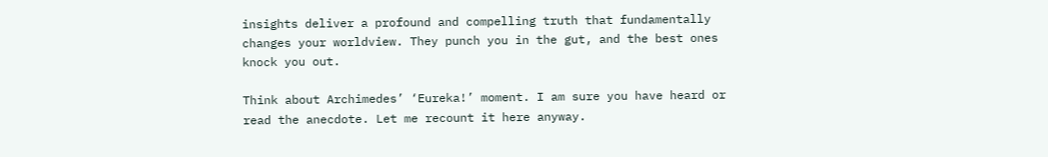insights deliver a profound and compelling truth that fundamentally changes your worldview. They punch you in the gut, and the best ones knock you out.

Think about Archimedes’ ‘Eureka!’ moment. I am sure you have heard or read the anecdote. Let me recount it here anyway.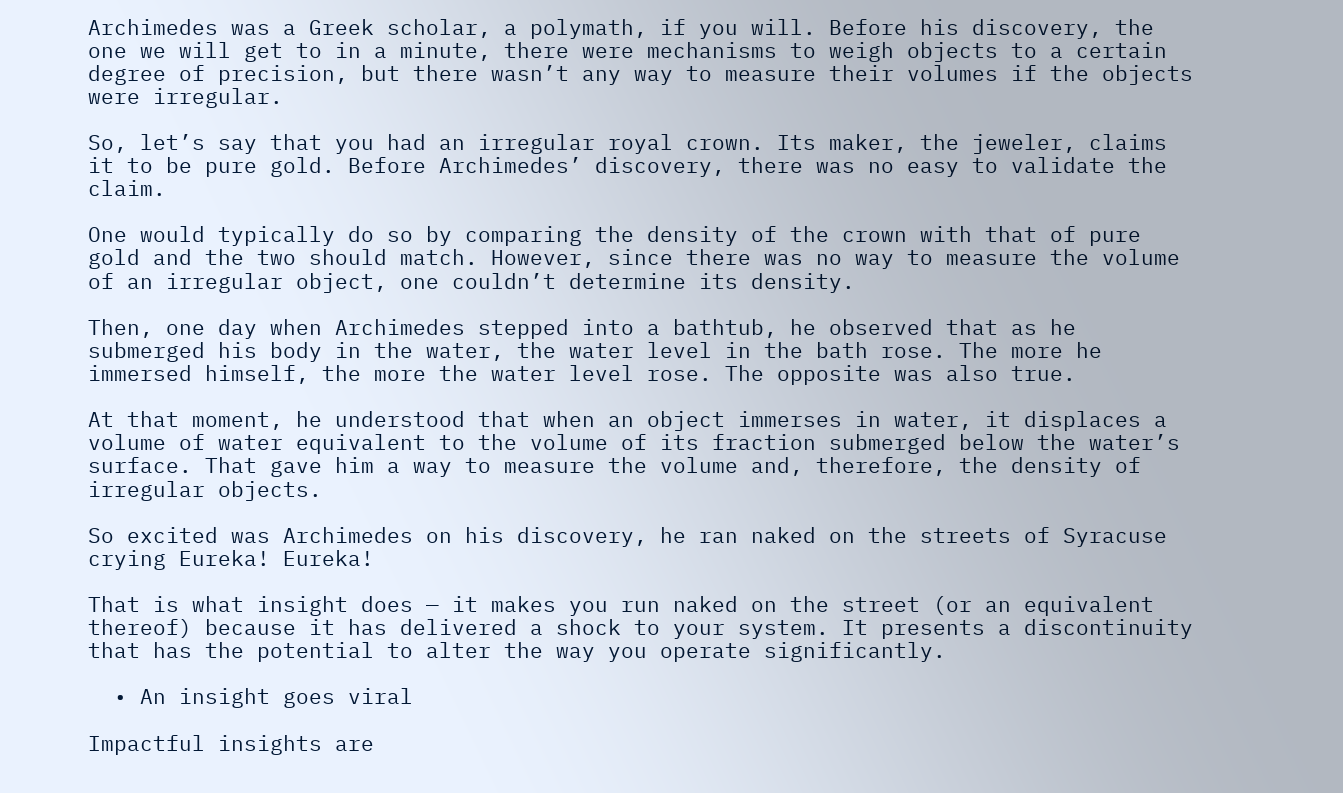Archimedes was a Greek scholar, a polymath, if you will. Before his discovery, the one we will get to in a minute, there were mechanisms to weigh objects to a certain degree of precision, but there wasn’t any way to measure their volumes if the objects were irregular.

So, let’s say that you had an irregular royal crown. Its maker, the jeweler, claims it to be pure gold. Before Archimedes’ discovery, there was no easy to validate the claim.

One would typically do so by comparing the density of the crown with that of pure gold and the two should match. However, since there was no way to measure the volume of an irregular object, one couldn’t determine its density.

Then, one day when Archimedes stepped into a bathtub, he observed that as he submerged his body in the water, the water level in the bath rose. The more he immersed himself, the more the water level rose. The opposite was also true.

At that moment, he understood that when an object immerses in water, it displaces a volume of water equivalent to the volume of its fraction submerged below the water’s surface. That gave him a way to measure the volume and, therefore, the density of irregular objects.

So excited was Archimedes on his discovery, he ran naked on the streets of Syracuse crying Eureka! Eureka!

That is what insight does — it makes you run naked on the street (or an equivalent thereof) because it has delivered a shock to your system. It presents a discontinuity that has the potential to alter the way you operate significantly.

  • An insight goes viral

Impactful insights are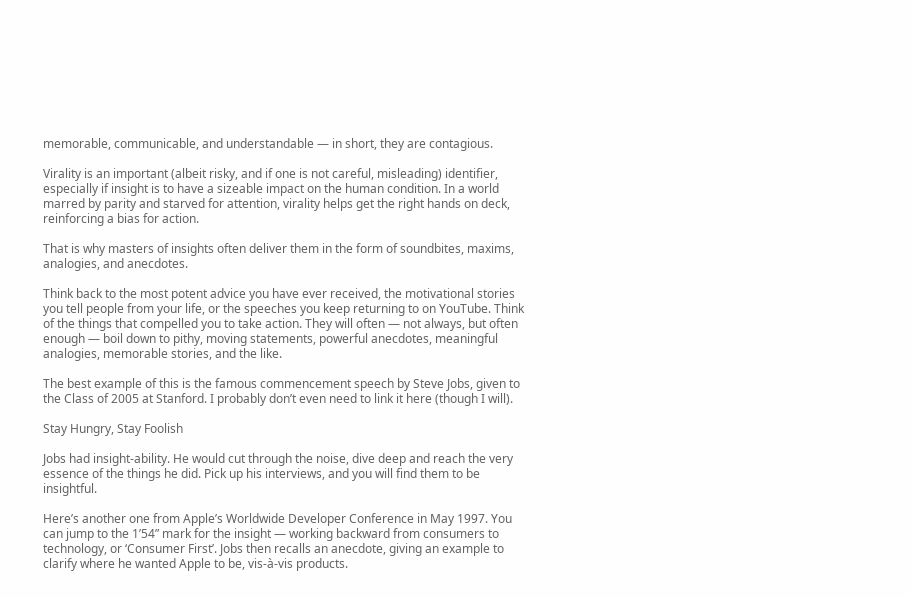memorable, communicable, and understandable — in short, they are contagious.

Virality is an important (albeit risky, and if one is not careful, misleading) identifier, especially if insight is to have a sizeable impact on the human condition. In a world marred by parity and starved for attention, virality helps get the right hands on deck, reinforcing a bias for action.

That is why masters of insights often deliver them in the form of soundbites, maxims, analogies, and anecdotes.

Think back to the most potent advice you have ever received, the motivational stories you tell people from your life, or the speeches you keep returning to on YouTube. Think of the things that compelled you to take action. They will often — not always, but often enough — boil down to pithy, moving statements, powerful anecdotes, meaningful analogies, memorable stories, and the like.

The best example of this is the famous commencement speech by Steve Jobs, given to the Class of 2005 at Stanford. I probably don’t even need to link it here (though I will).

Stay Hungry, Stay Foolish

Jobs had insight-ability. He would cut through the noise, dive deep and reach the very essence of the things he did. Pick up his interviews, and you will find them to be insightful.

Here’s another one from Apple’s Worldwide Developer Conference in May 1997. You can jump to the 1’54” mark for the insight — working backward from consumers to technology, or ‘Consumer First’. Jobs then recalls an anecdote, giving an example to clarify where he wanted Apple to be, vis-à-vis products.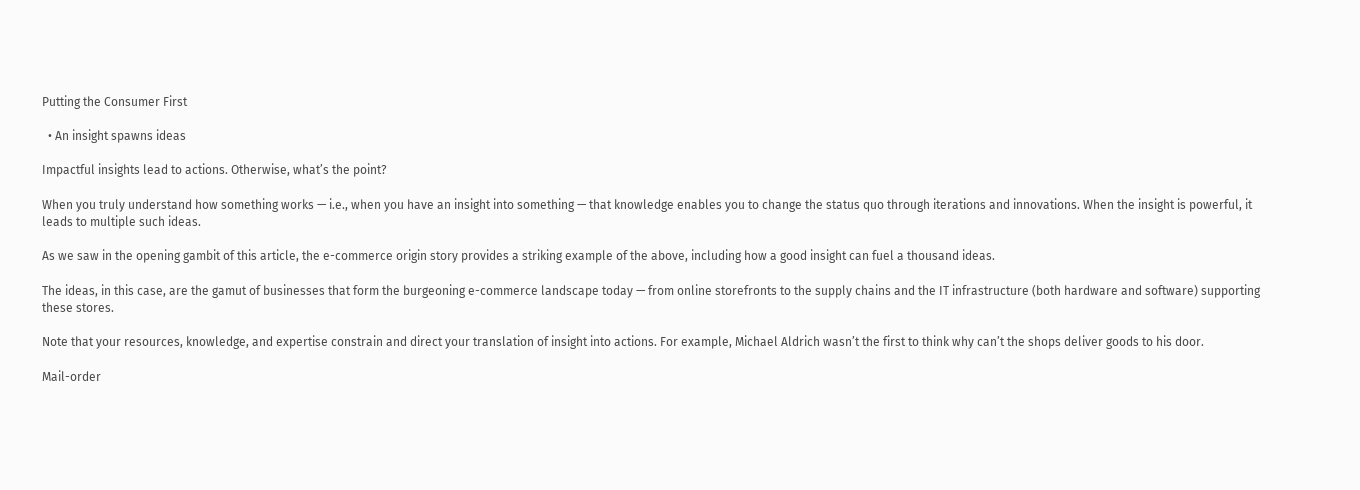Putting the Consumer First

  • An insight spawns ideas

Impactful insights lead to actions. Otherwise, what’s the point?

When you truly understand how something works — i.e., when you have an insight into something — that knowledge enables you to change the status quo through iterations and innovations. When the insight is powerful, it leads to multiple such ideas.

As we saw in the opening gambit of this article, the e-commerce origin story provides a striking example of the above, including how a good insight can fuel a thousand ideas.

The ideas, in this case, are the gamut of businesses that form the burgeoning e-commerce landscape today — from online storefronts to the supply chains and the IT infrastructure (both hardware and software) supporting these stores.

Note that your resources, knowledge, and expertise constrain and direct your translation of insight into actions. For example, Michael Aldrich wasn’t the first to think why can’t the shops deliver goods to his door.

Mail-order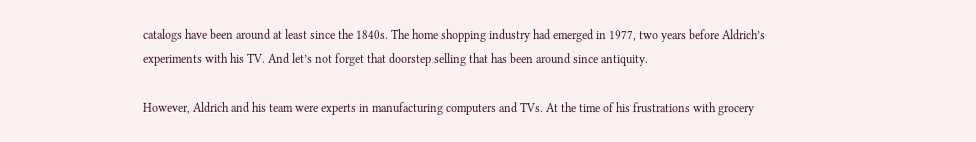catalogs have been around at least since the 1840s. The home shopping industry had emerged in 1977, two years before Aldrich’s experiments with his TV. And let’s not forget that doorstep selling that has been around since antiquity.

However, Aldrich and his team were experts in manufacturing computers and TVs. At the time of his frustrations with grocery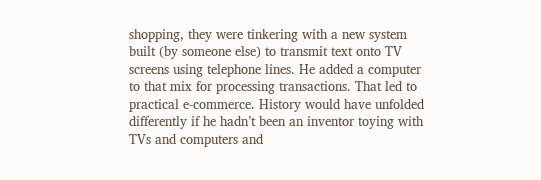shopping, they were tinkering with a new system built (by someone else) to transmit text onto TV screens using telephone lines. He added a computer to that mix for processing transactions. That led to practical e-commerce. History would have unfolded differently if he hadn’t been an inventor toying with TVs and computers and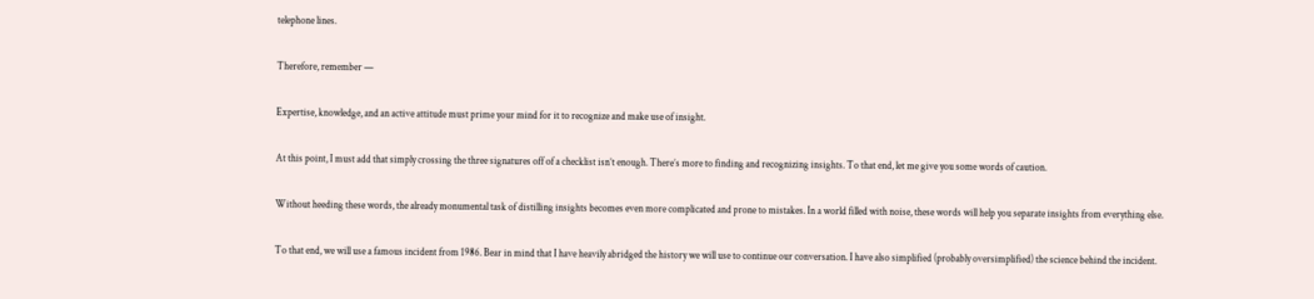telephone lines.

Therefore, remember —

Expertise, knowledge, and an active attitude must prime your mind for it to recognize and make use of insight.

At this point, I must add that simply crossing the three signatures off of a checklist isn’t enough. There’s more to finding and recognizing insights. To that end, let me give you some words of caution.

Without heeding these words, the already monumental task of distilling insights becomes even more complicated and prone to mistakes. In a world filled with noise, these words will help you separate insights from everything else.

To that end, we will use a famous incident from 1986. Bear in mind that I have heavily abridged the history we will use to continue our conversation. I have also simplified (probably oversimplified) the science behind the incident.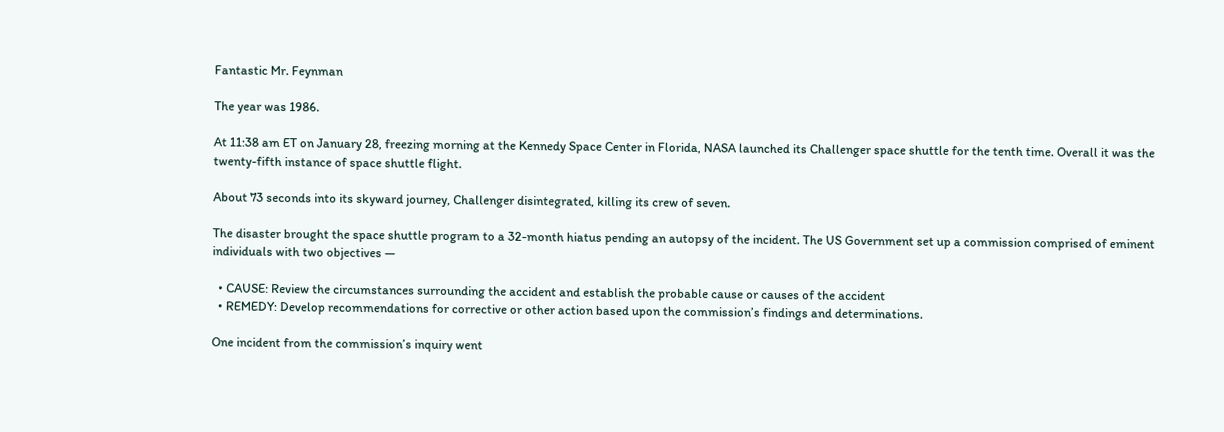Fantastic Mr. Feynman

The year was 1986.

At 11:38 am ET on January 28, freezing morning at the Kennedy Space Center in Florida, NASA launched its Challenger space shuttle for the tenth time. Overall it was the twenty-fifth instance of space shuttle flight.

About 73 seconds into its skyward journey, Challenger disintegrated, killing its crew of seven.

The disaster brought the space shuttle program to a 32-month hiatus pending an autopsy of the incident. The US Government set up a commission comprised of eminent individuals with two objectives —

  • CAUSE: Review the circumstances surrounding the accident and establish the probable cause or causes of the accident
  • REMEDY: Develop recommendations for corrective or other action based upon the commission’s findings and determinations.

One incident from the commission’s inquiry went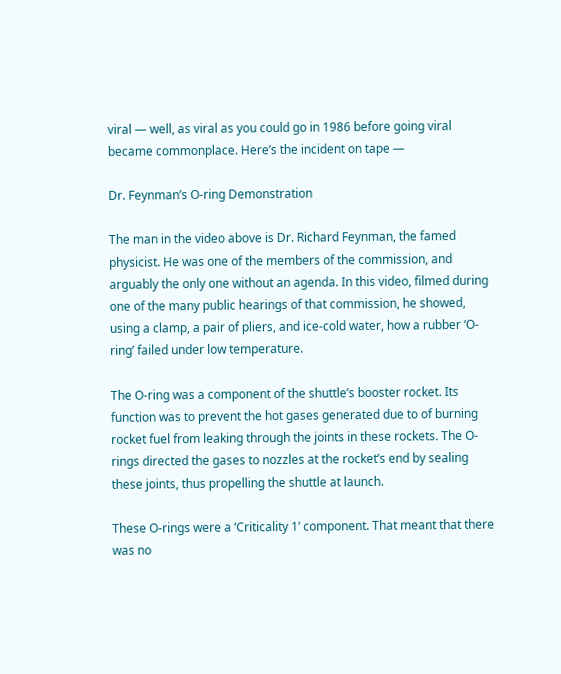viral — well, as viral as you could go in 1986 before going viral became commonplace. Here’s the incident on tape —

Dr. Feynman’s O-ring Demonstration

The man in the video above is Dr. Richard Feynman, the famed physicist. He was one of the members of the commission, and arguably the only one without an agenda. In this video, filmed during one of the many public hearings of that commission, he showed, using a clamp, a pair of pliers, and ice-cold water, how a rubber ‘O-ring’ failed under low temperature.

The O-ring was a component of the shuttle’s booster rocket. Its function was to prevent the hot gases generated due to of burning rocket fuel from leaking through the joints in these rockets. The O-rings directed the gases to nozzles at the rocket’s end by sealing these joints, thus propelling the shuttle at launch.

These O-rings were a ‘Criticality 1’ component. That meant that there was no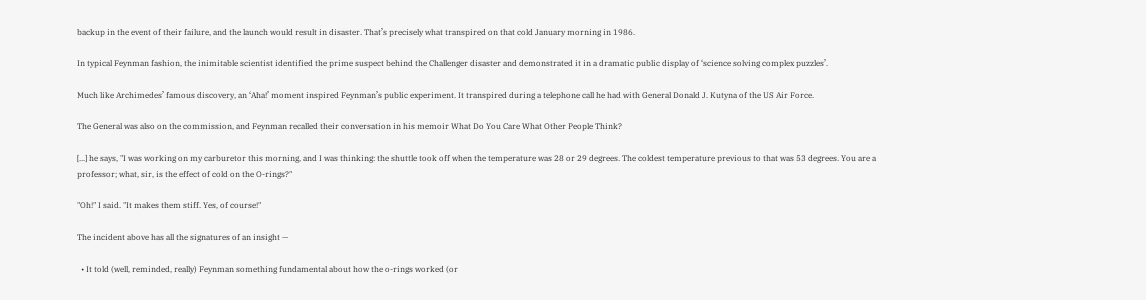backup in the event of their failure, and the launch would result in disaster. That’s precisely what transpired on that cold January morning in 1986.

In typical Feynman fashion, the inimitable scientist identified the prime suspect behind the Challenger disaster and demonstrated it in a dramatic public display of ‘science solving complex puzzles’.

Much like Archimedes’ famous discovery, an ‘Aha!’ moment inspired Feynman’s public experiment. It transpired during a telephone call he had with General Donald J. Kutyna of the US Air Force.

The General was also on the commission, and Feynman recalled their conversation in his memoir What Do You Care What Other People Think?

[...] he says, "I was working on my carburetor this morning, and I was thinking: the shuttle took off when the temperature was 28 or 29 degrees. The coldest temperature previous to that was 53 degrees. You are a professor; what, sir, is the effect of cold on the O-rings?"

"Oh!" I said. "It makes them stiff. Yes, of course!"

The incident above has all the signatures of an insight —

  • It told (well, reminded, really) Feynman something fundamental about how the o-rings worked (or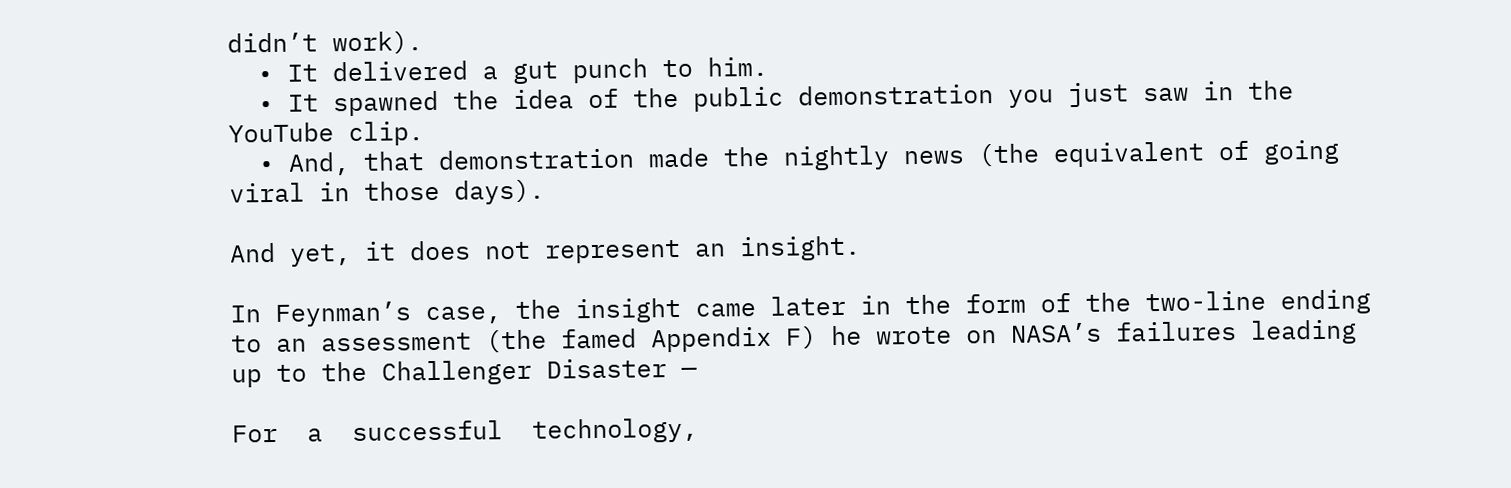didn’t work).
  • It delivered a gut punch to him.
  • It spawned the idea of the public demonstration you just saw in the YouTube clip.
  • And, that demonstration made the nightly news (the equivalent of going viral in those days).

And yet, it does not represent an insight.

In Feynman’s case, the insight came later in the form of the two-line ending to an assessment (the famed Appendix F) he wrote on NASA’s failures leading up to the Challenger Disaster —

For  a  successful  technology,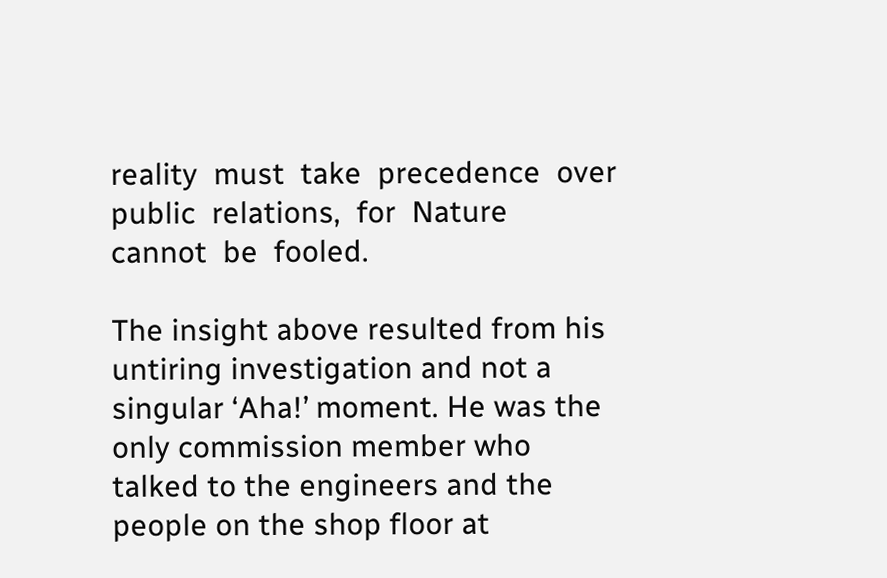reality  must  take  precedence  over  public  relations,  for  Nature  cannot  be  fooled.

The insight above resulted from his untiring investigation and not a singular ‘Aha!’ moment. He was the only commission member who talked to the engineers and the people on the shop floor at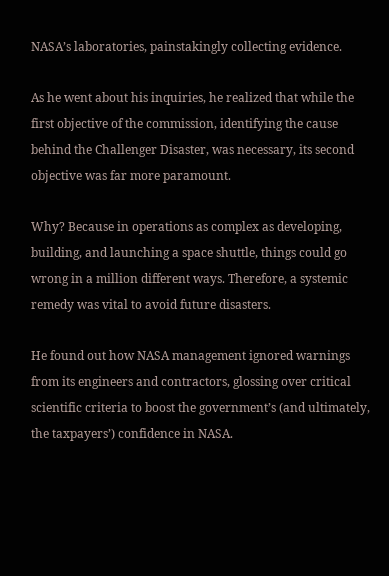NASA’s laboratories, painstakingly collecting evidence.

As he went about his inquiries, he realized that while the first objective of the commission, identifying the cause behind the Challenger Disaster, was necessary, its second objective was far more paramount.

Why? Because in operations as complex as developing, building, and launching a space shuttle, things could go wrong in a million different ways. Therefore, a systemic remedy was vital to avoid future disasters.

He found out how NASA management ignored warnings from its engineers and contractors, glossing over critical scientific criteria to boost the government’s (and ultimately, the taxpayers’) confidence in NASA.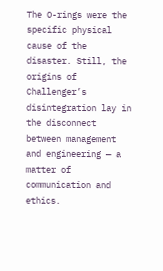The O-rings were the specific physical cause of the disaster. Still, the origins of Challenger’s disintegration lay in the disconnect between management and engineering — a matter of communication and ethics.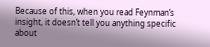Because of this, when you read Feynman’s insight, it doesn’t tell you anything specific about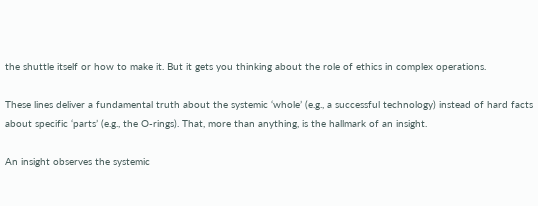the shuttle itself or how to make it. But it gets you thinking about the role of ethics in complex operations.

These lines deliver a fundamental truth about the systemic ‘whole’ (e.g., a successful technology) instead of hard facts about specific ‘parts’ (e.g., the O-rings). That, more than anything, is the hallmark of an insight.

An insight observes the systemic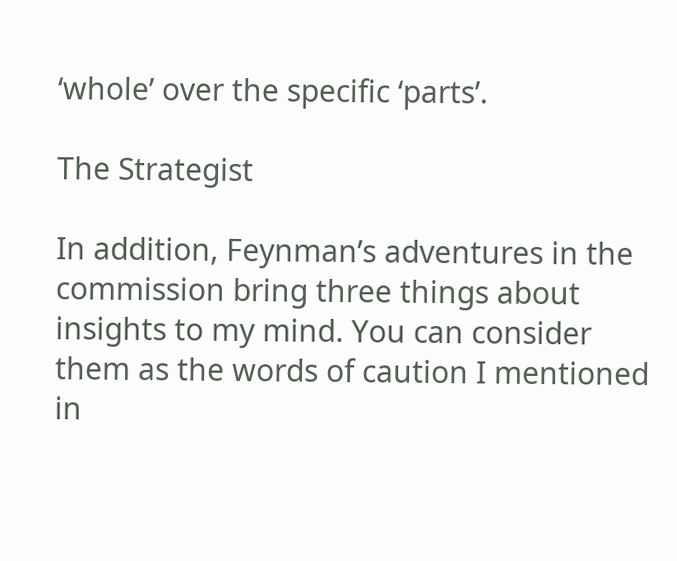‘whole’ over the specific ‘parts’.

The Strategist

In addition, Feynman’s adventures in the commission bring three things about insights to my mind. You can consider them as the words of caution I mentioned in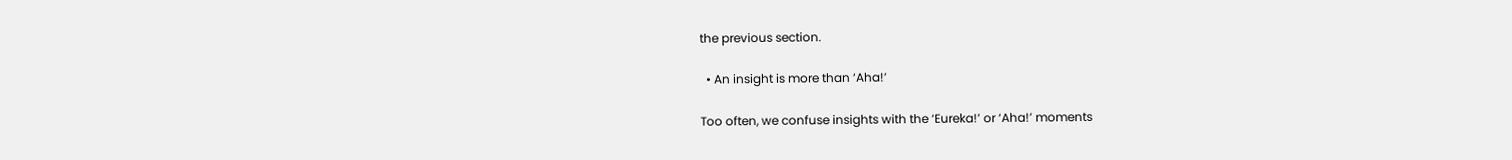the previous section.

  • An insight is more than ‘Aha!’

Too often, we confuse insights with the ‘Eureka!’ or ‘Aha!’ moments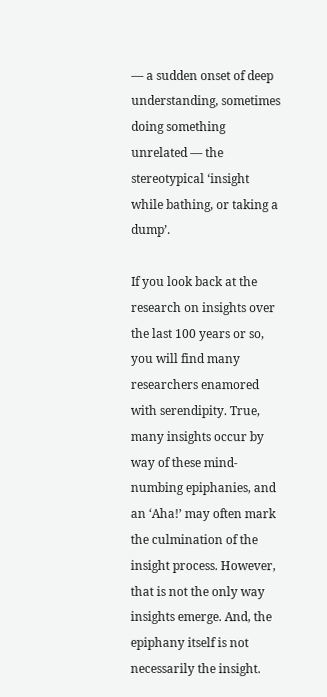— a sudden onset of deep understanding, sometimes doing something unrelated — the stereotypical ‘insight while bathing, or taking a dump’.

If you look back at the research on insights over the last 100 years or so, you will find many researchers enamored with serendipity. True, many insights occur by way of these mind-numbing epiphanies, and an ‘Aha!’ may often mark the culmination of the insight process. However, that is not the only way insights emerge. And, the epiphany itself is not necessarily the insight.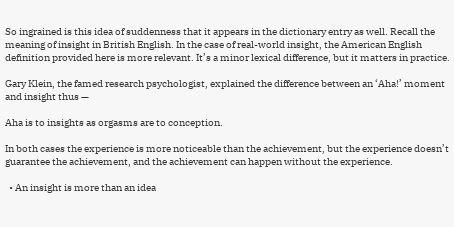So ingrained is this idea of suddenness that it appears in the dictionary entry as well. Recall the meaning of insight in British English. In the case of real-world insight, the American English definition provided here is more relevant. It’s a minor lexical difference, but it matters in practice.

Gary Klein, the famed research psychologist, explained the difference between an ‘Aha!’ moment and insight thus —

Aha is to insights as orgasms are to conception.

In both cases the experience is more noticeable than the achievement, but the experience doesn’t guarantee the achievement, and the achievement can happen without the experience.

  • An insight is more than an idea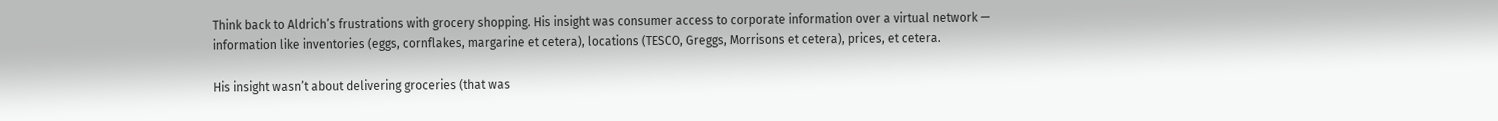Think back to Aldrich’s frustrations with grocery shopping. His insight was consumer access to corporate information over a virtual network — information like inventories (eggs, cornflakes, margarine et cetera), locations (TESCO, Greggs, Morrisons et cetera), prices, et cetera.

His insight wasn’t about delivering groceries (that was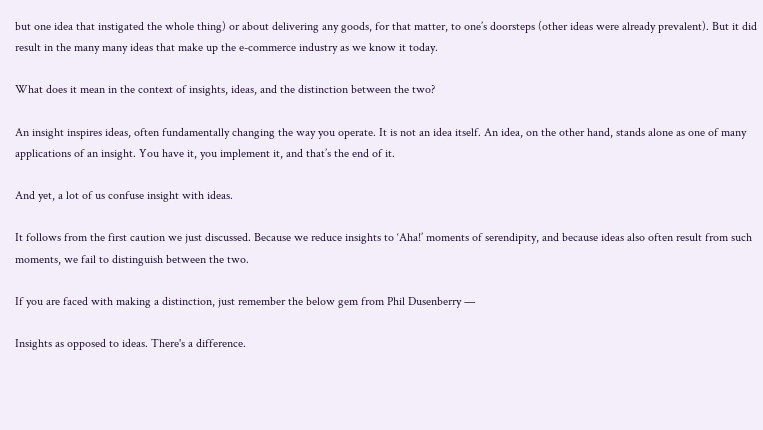but one idea that instigated the whole thing) or about delivering any goods, for that matter, to one’s doorsteps (other ideas were already prevalent). But it did result in the many many ideas that make up the e-commerce industry as we know it today.

What does it mean in the context of insights, ideas, and the distinction between the two?

An insight inspires ideas, often fundamentally changing the way you operate. It is not an idea itself. An idea, on the other hand, stands alone as one of many applications of an insight. You have it, you implement it, and that’s the end of it.

And yet, a lot of us confuse insight with ideas.

It follows from the first caution we just discussed. Because we reduce insights to ‘Aha!’ moments of serendipity, and because ideas also often result from such moments, we fail to distinguish between the two.

If you are faced with making a distinction, just remember the below gem from Phil Dusenberry —

Insights as opposed to ideas. There's a difference.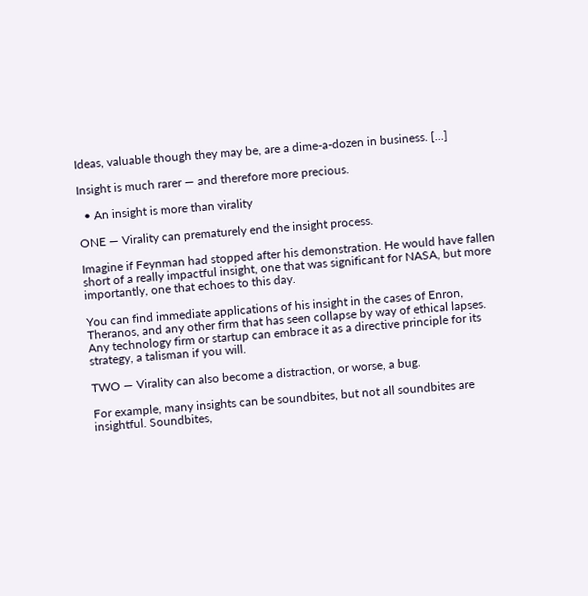Ideas, valuable though they may be, are a dime-a-dozen in business. [...]

Insight is much rarer — and therefore more precious.

  • An insight is more than virality

ONE — Virality can prematurely end the insight process.

Imagine if Feynman had stopped after his demonstration. He would have fallen short of a really impactful insight, one that was significant for NASA, but more importantly, one that echoes to this day.

You can find immediate applications of his insight in the cases of Enron, Theranos, and any other firm that has seen collapse by way of ethical lapses. Any technology firm or startup can embrace it as a directive principle for its strategy, a talisman if you will.

TWO — Virality can also become a distraction, or worse, a bug.

For example, many insights can be soundbites, but not all soundbites are insightful. Soundbites,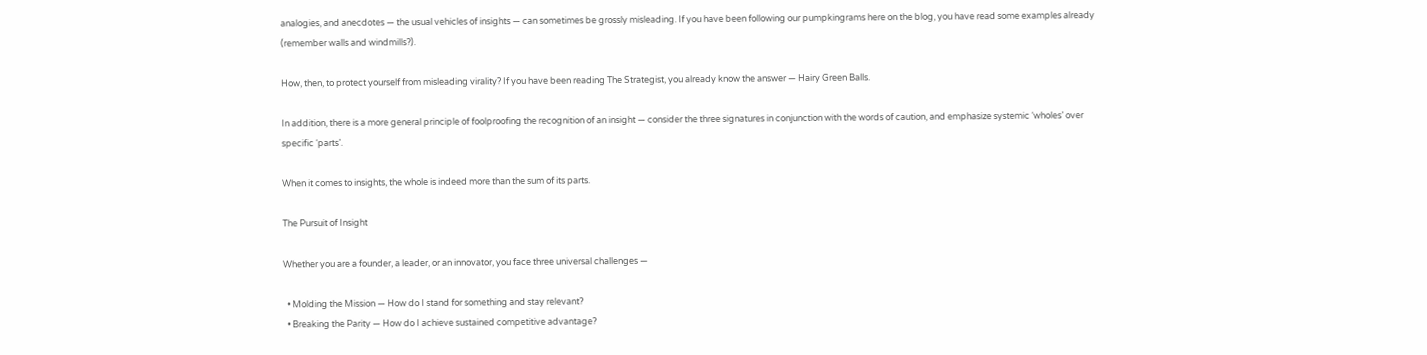analogies, and anecdotes — the usual vehicles of insights — can sometimes be grossly misleading. If you have been following our pumpkingrams here on the blog, you have read some examples already (remember walls and windmills?).

How, then, to protect yourself from misleading virality? If you have been reading The Strategist, you already know the answer — Hairy Green Balls.

In addition, there is a more general principle of foolproofing the recognition of an insight — consider the three signatures in conjunction with the words of caution, and emphasize systemic ‘wholes’ over specific ‘parts’.

When it comes to insights, the whole is indeed more than the sum of its parts.

The Pursuit of Insight

Whether you are a founder, a leader, or an innovator, you face three universal challenges —

  • Molding the Mission — How do I stand for something and stay relevant?
  • Breaking the Parity — How do I achieve sustained competitive advantage?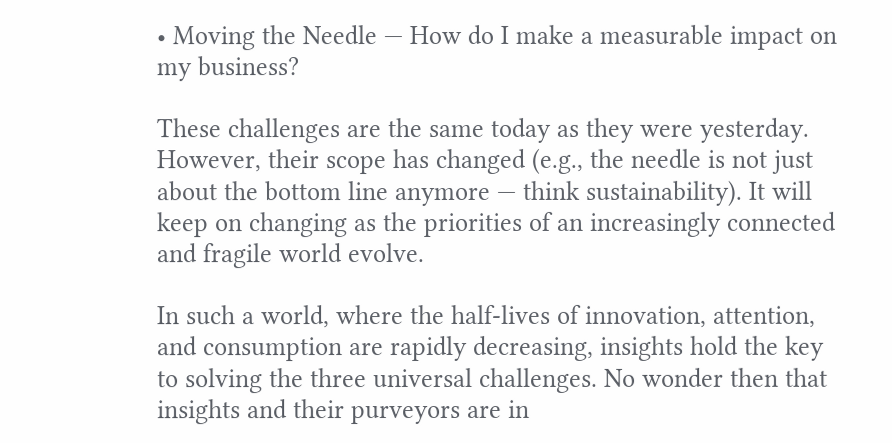• Moving the Needle — How do I make a measurable impact on my business?

These challenges are the same today as they were yesterday. However, their scope has changed (e.g., the needle is not just about the bottom line anymore — think sustainability). It will keep on changing as the priorities of an increasingly connected and fragile world evolve.

In such a world, where the half-lives of innovation, attention, and consumption are rapidly decreasing, insights hold the key to solving the three universal challenges. No wonder then that insights and their purveyors are in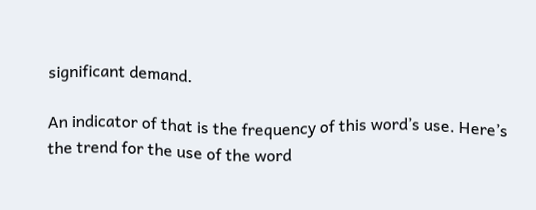significant demand.

An indicator of that is the frequency of this word’s use. Here’s the trend for the use of the word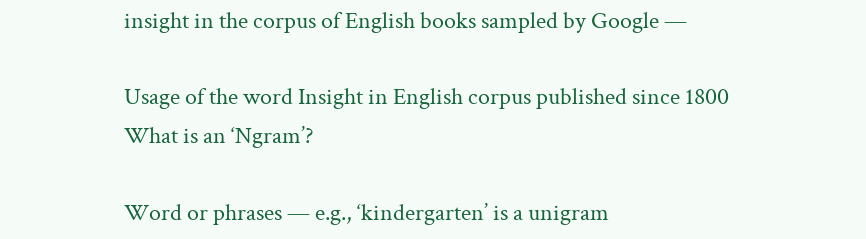insight in the corpus of English books sampled by Google —

Usage of the word Insight in English corpus published since 1800
What is an ‘Ngram’?

Word or phrases — e.g., ‘kindergarten’ is a unigram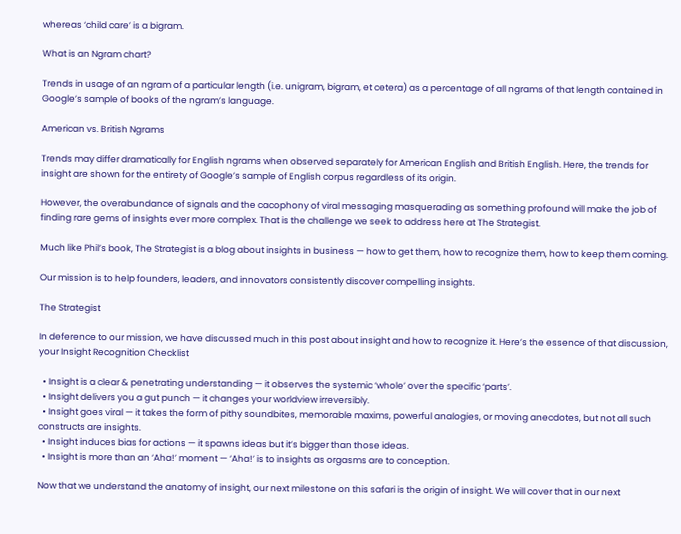whereas ‘child care’ is a bigram.

What is an Ngram chart?

Trends in usage of an ngram of a particular length (i.e. unigram, bigram, et cetera) as a percentage of all ngrams of that length contained in Google’s sample of books of the ngram’s language.

American vs. British Ngrams

Trends may differ dramatically for English ngrams when observed separately for American English and British English. Here, the trends for insight are shown for the entirety of Google’s sample of English corpus regardless of its origin.

However, the overabundance of signals and the cacophony of viral messaging masquerading as something profound will make the job of finding rare gems of insights ever more complex. That is the challenge we seek to address here at The Strategist.

Much like Phil’s book, The Strategist is a blog about insights in business — how to get them, how to recognize them, how to keep them coming.

Our mission is to help founders, leaders, and innovators consistently discover compelling insights.

The Strategist

In deference to our mission, we have discussed much in this post about insight and how to recognize it. Here’s the essence of that discussion, your Insight Recognition Checklist

  • Insight is a clear & penetrating understanding — it observes the systemic ‘whole’ over the specific ‘parts’.
  • Insight delivers you a gut punch — it changes your worldview irreversibly.
  • Insight goes viral — it takes the form of pithy soundbites, memorable maxims, powerful analogies, or moving anecdotes, but not all such constructs are insights.
  • Insight induces bias for actions — it spawns ideas but it’s bigger than those ideas.
  • Insight is more than an ‘Aha!’ moment — ‘Aha!’ is to insights as orgasms are to conception.

Now that we understand the anatomy of insight, our next milestone on this safari is the origin of insight. We will cover that in our next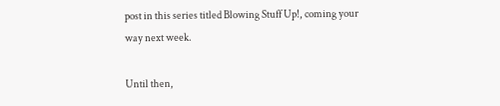post in this series titled Blowing Stuff Up!, coming your way next week.

Until then,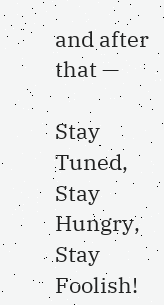and after that —

Stay Tuned, Stay Hungry, Stay Foolish!